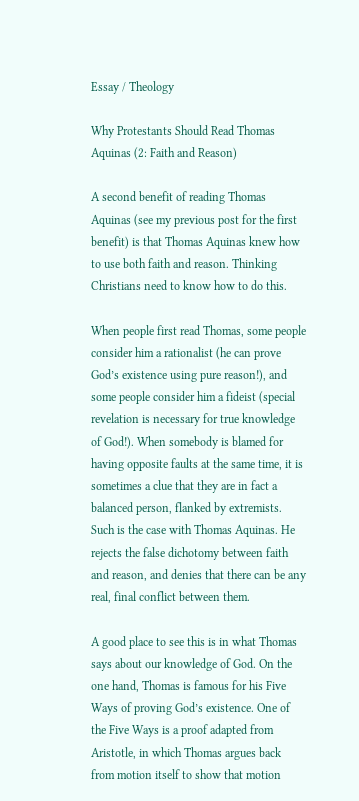Essay / Theology

Why Protestants Should Read Thomas Aquinas (2: Faith and Reason)

A second benefit of reading Thomas Aquinas (see my previous post for the first benefit) is that Thomas Aquinas knew how to use both faith and reason. Thinking Christians need to know how to do this.

When people first read Thomas, some people consider him a rationalist (he can prove God’s existence using pure reason!), and some people consider him a fideist (special revelation is necessary for true knowledge of God!). When somebody is blamed for having opposite faults at the same time, it is sometimes a clue that they are in fact a balanced person, flanked by extremists. Such is the case with Thomas Aquinas. He rejects the false dichotomy between faith and reason, and denies that there can be any real, final conflict between them.

A good place to see this is in what Thomas says about our knowledge of God. On the one hand, Thomas is famous for his Five Ways of proving God’s existence. One of the Five Ways is a proof adapted from Aristotle, in which Thomas argues back from motion itself to show that motion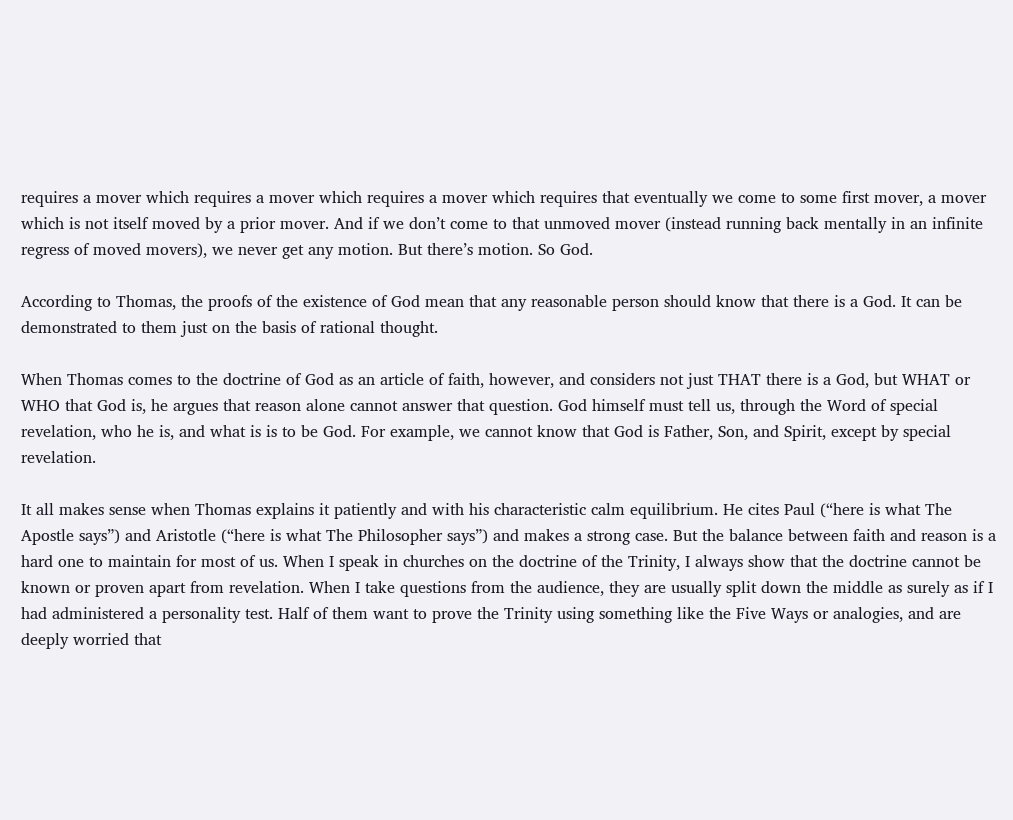requires a mover which requires a mover which requires a mover which requires that eventually we come to some first mover, a mover which is not itself moved by a prior mover. And if we don’t come to that unmoved mover (instead running back mentally in an infinite regress of moved movers), we never get any motion. But there’s motion. So God.

According to Thomas, the proofs of the existence of God mean that any reasonable person should know that there is a God. It can be demonstrated to them just on the basis of rational thought.

When Thomas comes to the doctrine of God as an article of faith, however, and considers not just THAT there is a God, but WHAT or WHO that God is, he argues that reason alone cannot answer that question. God himself must tell us, through the Word of special revelation, who he is, and what is is to be God. For example, we cannot know that God is Father, Son, and Spirit, except by special revelation.

It all makes sense when Thomas explains it patiently and with his characteristic calm equilibrium. He cites Paul (“here is what The Apostle says”) and Aristotle (“here is what The Philosopher says”) and makes a strong case. But the balance between faith and reason is a hard one to maintain for most of us. When I speak in churches on the doctrine of the Trinity, I always show that the doctrine cannot be known or proven apart from revelation. When I take questions from the audience, they are usually split down the middle as surely as if I had administered a personality test. Half of them want to prove the Trinity using something like the Five Ways or analogies, and are deeply worried that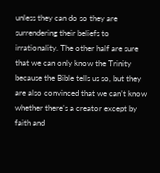unless they can do so they are surrendering their beliefs to irrationality. The other half are sure that we can only know the Trinity because the Bible tells us so, but they are also convinced that we can’t know whether there’s a creator except by faith and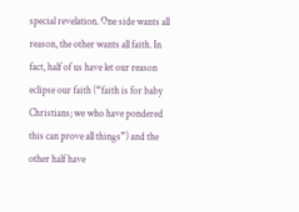special revelation. One side wants all reason, the other wants all faith. In fact, half of us have let our reason eclipse our faith (“faith is for baby Christians; we who have pondered this can prove all things”) and the other half have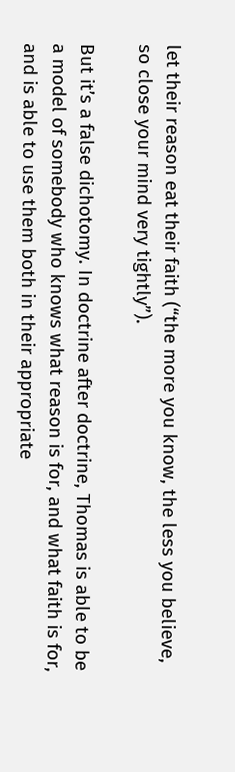let their reason eat their faith (“the more you know, the less you believe, so close your mind very tightly”).

But it’s a false dichotomy. In doctrine after doctrine, Thomas is able to be a model of somebody who knows what reason is for, and what faith is for, and is able to use them both in their appropriate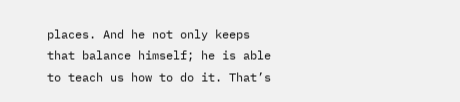places. And he not only keeps that balance himself; he is able to teach us how to do it. That’s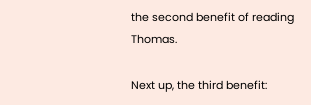the second benefit of reading Thomas.

Next up, the third benefit: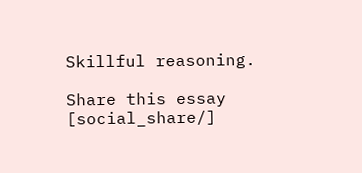Skillful reasoning.

Share this essay [social_share/]